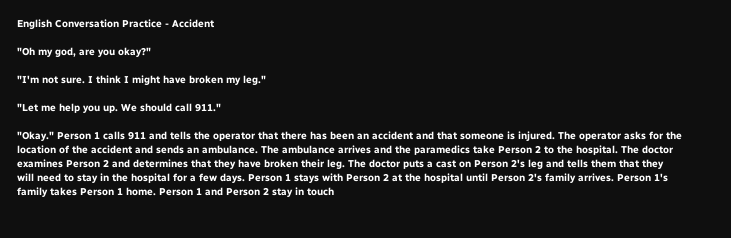English Conversation Practice - Accident

"Oh my god, are you okay?"

"I'm not sure. I think I might have broken my leg."

"Let me help you up. We should call 911."

"Okay." Person 1 calls 911 and tells the operator that there has been an accident and that someone is injured. The operator asks for the location of the accident and sends an ambulance. The ambulance arrives and the paramedics take Person 2 to the hospital. The doctor examines Person 2 and determines that they have broken their leg. The doctor puts a cast on Person 2's leg and tells them that they will need to stay in the hospital for a few days. Person 1 stays with Person 2 at the hospital until Person 2's family arrives. Person 1's family takes Person 1 home. Person 1 and Person 2 stay in touch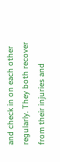and check in on each other regularly. They both recover from their injuries and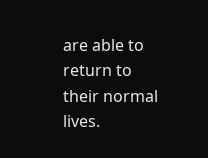are able to return to their normal lives.